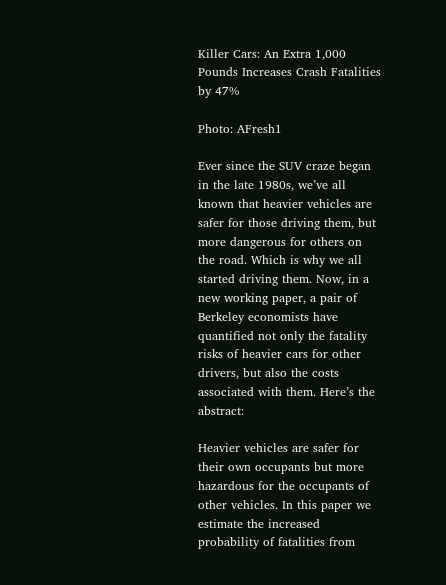Killer Cars: An Extra 1,000 Pounds Increases Crash Fatalities by 47%

Photo: AFresh1

Ever since the SUV craze began in the late 1980s, we’ve all known that heavier vehicles are safer for those driving them, but more dangerous for others on the road. Which is why we all started driving them. Now, in a new working paper, a pair of Berkeley economists have quantified not only the fatality risks of heavier cars for other drivers, but also the costs associated with them. Here’s the abstract:

Heavier vehicles are safer for their own occupants but more hazardous for the occupants of other vehicles. In this paper we estimate the increased probability of fatalities from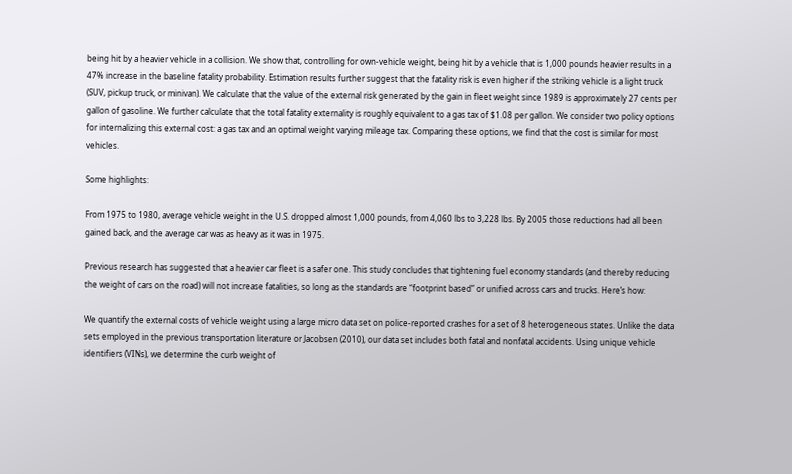being hit by a heavier vehicle in a collision. We show that, controlling for own-vehicle weight, being hit by a vehicle that is 1,000 pounds heavier results in a 47% increase in the baseline fatality probability. Estimation results further suggest that the fatality risk is even higher if the striking vehicle is a light truck (SUV, pickup truck, or minivan). We calculate that the value of the external risk generated by the gain in fleet weight since 1989 is approximately 27 cents per gallon of gasoline. We further calculate that the total fatality externality is roughly equivalent to a gas tax of $1.08 per gallon. We consider two policy options for internalizing this external cost: a gas tax and an optimal weight varying mileage tax. Comparing these options, we find that the cost is similar for most vehicles.

Some highlights:

From 1975 to 1980, average vehicle weight in the U.S. dropped almost 1,000 pounds, from 4,060 lbs to 3,228 lbs. By 2005 those reductions had all been gained back, and the average car was as heavy as it was in 1975.

Previous research has suggested that a heavier car fleet is a safer one. This study concludes that tightening fuel economy standards (and thereby reducing the weight of cars on the road) will not increase fatalities, so long as the standards are “footprint based” or unified across cars and trucks. Here’s how:

We quantify the external costs of vehicle weight using a large micro data set on police-reported crashes for a set of 8 heterogeneous states. Unlike the data sets employed in the previous transportation literature or Jacobsen (2010), our data set includes both fatal and nonfatal accidents. Using unique vehicle identifiers (VINs), we determine the curb weight of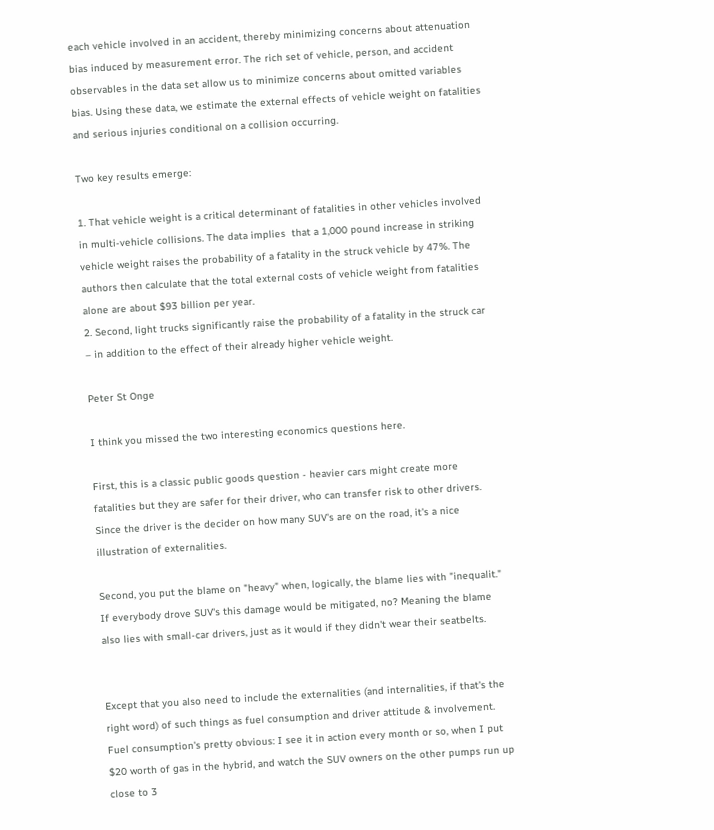each vehicle involved in an accident, thereby minimizing concerns about attenuation bias induced by measurement error. The rich set of vehicle, person, and accident observables in the data set allow us to minimize concerns about omitted variables bias. Using these data, we estimate the external effects of vehicle weight on fatalities and serious injuries conditional on a collision occurring.

Two key results emerge:

1. That vehicle weight is a critical determinant of fatalities in other vehicles involved in multi-vehicle collisions. The data implies  that a 1,000 pound increase in striking vehicle weight raises the probability of a fatality in the struck vehicle by 47%. The authors then calculate that the total external costs of vehicle weight from fatalities alone are about $93 billion per year.
2. Second, light trucks significantly raise the probability of a fatality in the struck car – in addition to the effect of their already higher vehicle weight.

Peter St Onge

I think you missed the two interesting economics questions here.

First, this is a classic public goods question - heavier cars might create more fatalities but they are safer for their driver, who can transfer risk to other drivers. Since the driver is the decider on how many SUV's are on the road, it's a nice illustration of externalities.

Second, you put the blame on "heavy" when, logically, the blame lies with "inequalit." If everybody drove SUV's this damage would be mitigated, no? Meaning the blame also lies with small-car drivers, just as it would if they didn't wear their seatbelts.


Except that you also need to include the externalities (and internalities, if that's the right word) of such things as fuel consumption and driver attitude & involvement. Fuel consumption's pretty obvious: I see it in action every month or so, when I put $20 worth of gas in the hybrid, and watch the SUV owners on the other pumps run up close to 3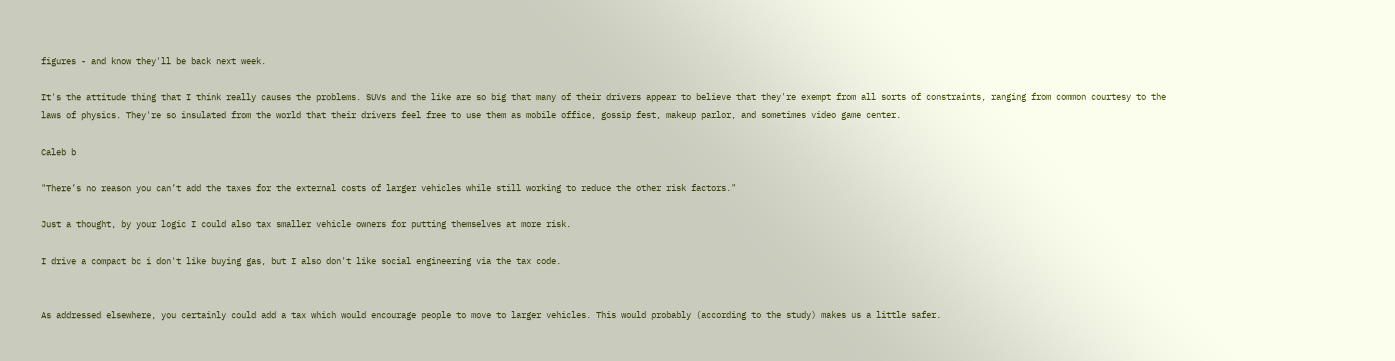figures - and know they'll be back next week.

It's the attitude thing that I think really causes the problems. SUVs and the like are so big that many of their drivers appear to believe that they're exempt from all sorts of constraints, ranging from common courtesy to the laws of physics. They're so insulated from the world that their drivers feel free to use them as mobile office, gossip fest, makeup parlor, and sometimes video game center.

Caleb b

"There’s no reason you can’t add the taxes for the external costs of larger vehicles while still working to reduce the other risk factors."

Just a thought, by your logic I could also tax smaller vehicle owners for putting themselves at more risk.

I drive a compact bc i don't like buying gas, but I also don't like social engineering via the tax code.


As addressed elsewhere, you certainly could add a tax which would encourage people to move to larger vehicles. This would probably (according to the study) makes us a little safer.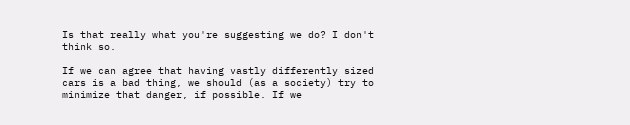Is that really what you're suggesting we do? I don't think so.

If we can agree that having vastly differently sized cars is a bad thing, we should (as a society) try to minimize that danger, if possible. If we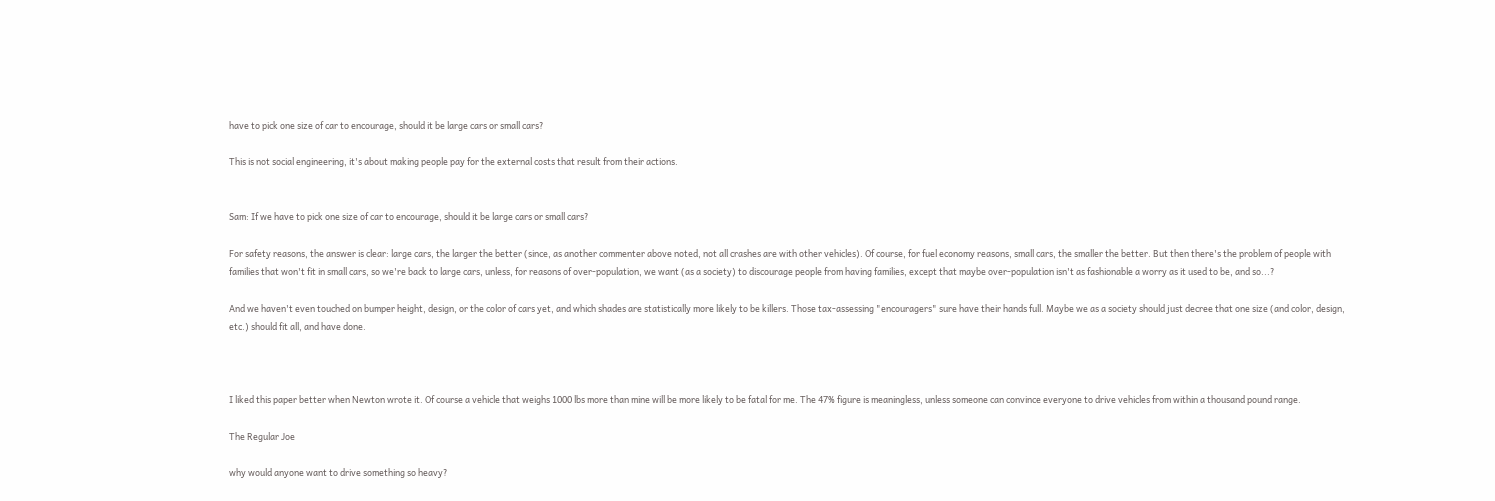have to pick one size of car to encourage, should it be large cars or small cars?

This is not social engineering, it's about making people pay for the external costs that result from their actions.


Sam: If we have to pick one size of car to encourage, should it be large cars or small cars?

For safety reasons, the answer is clear: large cars, the larger the better (since, as another commenter above noted, not all crashes are with other vehicles). Of course, for fuel economy reasons, small cars, the smaller the better. But then there's the problem of people with families that won't fit in small cars, so we're back to large cars, unless, for reasons of over-population, we want (as a society) to discourage people from having families, except that maybe over-population isn't as fashionable a worry as it used to be, and so...?

And we haven't even touched on bumper height, design, or the color of cars yet, and which shades are statistically more likely to be killers. Those tax-assessing "encouragers" sure have their hands full. Maybe we as a society should just decree that one size (and color, design, etc.) should fit all, and have done.



I liked this paper better when Newton wrote it. Of course a vehicle that weighs 1000 lbs more than mine will be more likely to be fatal for me. The 47% figure is meaningless, unless someone can convince everyone to drive vehicles from within a thousand pound range.

The Regular Joe

why would anyone want to drive something so heavy?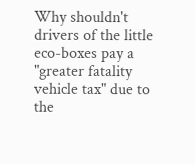Why shouldn't drivers of the little eco-boxes pay a "greater fatality vehicle tax" due to the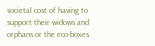societal cost of having to support their widows and orphans or the eco-boxes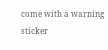come with a warning sticker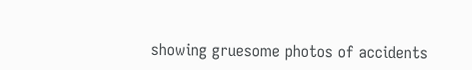showing gruesome photos of accidents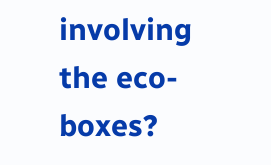involving the eco-boxes?